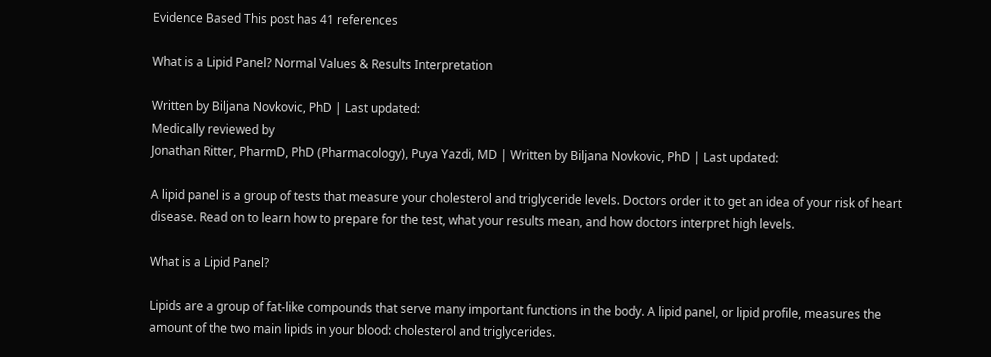Evidence Based This post has 41 references

What is a Lipid Panel? Normal Values & Results Interpretation

Written by Biljana Novkovic, PhD | Last updated:
Medically reviewed by
Jonathan Ritter, PharmD, PhD (Pharmacology), Puya Yazdi, MD | Written by Biljana Novkovic, PhD | Last updated:

A lipid panel is a group of tests that measure your cholesterol and triglyceride levels. Doctors order it to get an idea of your risk of heart disease. Read on to learn how to prepare for the test, what your results mean, and how doctors interpret high levels.

What is a Lipid Panel?

Lipids are a group of fat-like compounds that serve many important functions in the body. A lipid panel, or lipid profile, measures the amount of the two main lipids in your blood: cholesterol and triglycerides.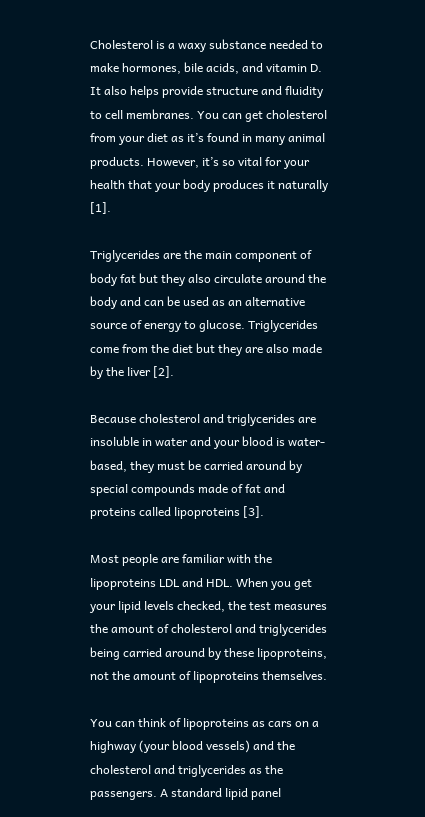Cholesterol is a waxy substance needed to make hormones, bile acids, and vitamin D. It also helps provide structure and fluidity to cell membranes. You can get cholesterol from your diet as it’s found in many animal products. However, it’s so vital for your health that your body produces it naturally [1].

Triglycerides are the main component of body fat but they also circulate around the body and can be used as an alternative source of energy to glucose. Triglycerides come from the diet but they are also made by the liver [2].

Because cholesterol and triglycerides are insoluble in water and your blood is water-based, they must be carried around by special compounds made of fat and proteins called lipoproteins [3].

Most people are familiar with the lipoproteins LDL and HDL. When you get your lipid levels checked, the test measures the amount of cholesterol and triglycerides being carried around by these lipoproteins, not the amount of lipoproteins themselves.

You can think of lipoproteins as cars on a highway (your blood vessels) and the cholesterol and triglycerides as the passengers. A standard lipid panel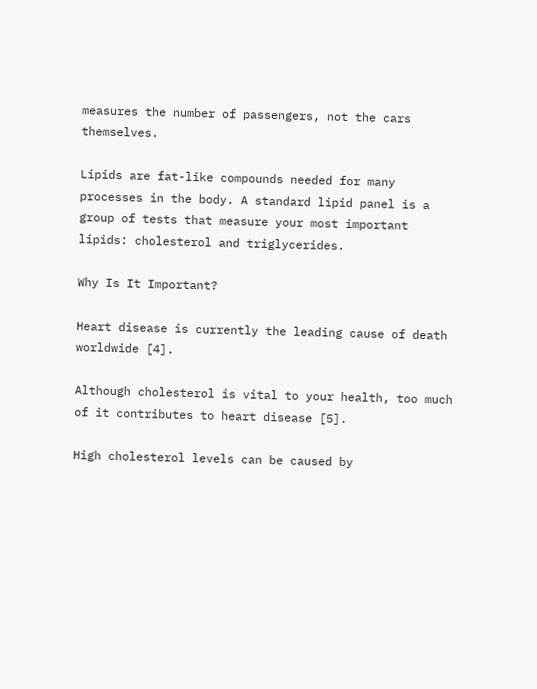measures the number of passengers, not the cars themselves.

Lipids are fat-like compounds needed for many processes in the body. A standard lipid panel is a group of tests that measure your most important lipids: cholesterol and triglycerides.

Why Is It Important?

Heart disease is currently the leading cause of death worldwide [4].

Although cholesterol is vital to your health, too much of it contributes to heart disease [5].

High cholesterol levels can be caused by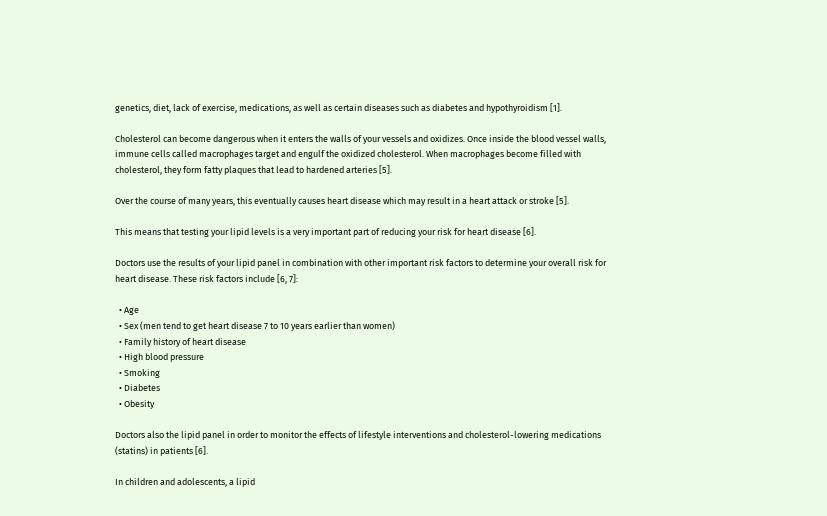genetics, diet, lack of exercise, medications, as well as certain diseases such as diabetes and hypothyroidism [1].

Cholesterol can become dangerous when it enters the walls of your vessels and oxidizes. Once inside the blood vessel walls, immune cells called macrophages target and engulf the oxidized cholesterol. When macrophages become filled with cholesterol, they form fatty plaques that lead to hardened arteries [5].

Over the course of many years, this eventually causes heart disease which may result in a heart attack or stroke [5].

This means that testing your lipid levels is a very important part of reducing your risk for heart disease [6].

Doctors use the results of your lipid panel in combination with other important risk factors to determine your overall risk for heart disease. These risk factors include [6, 7]:

  • Age
  • Sex (men tend to get heart disease 7 to 10 years earlier than women)
  • Family history of heart disease
  • High blood pressure
  • Smoking
  • Diabetes
  • Obesity

Doctors also the lipid panel in order to monitor the effects of lifestyle interventions and cholesterol-lowering medications (statins) in patients [6].

In children and adolescents, a lipid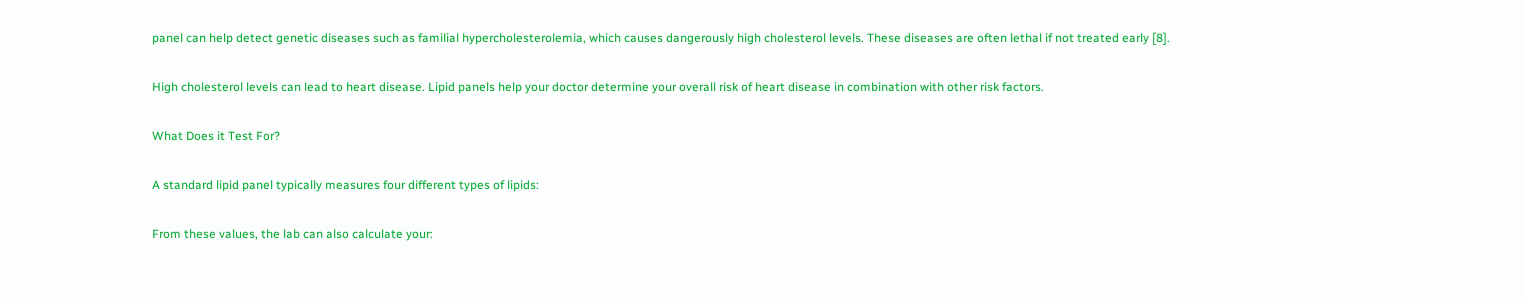panel can help detect genetic diseases such as familial hypercholesterolemia, which causes dangerously high cholesterol levels. These diseases are often lethal if not treated early [8].

High cholesterol levels can lead to heart disease. Lipid panels help your doctor determine your overall risk of heart disease in combination with other risk factors.

What Does it Test For?

A standard lipid panel typically measures four different types of lipids:

From these values, the lab can also calculate your: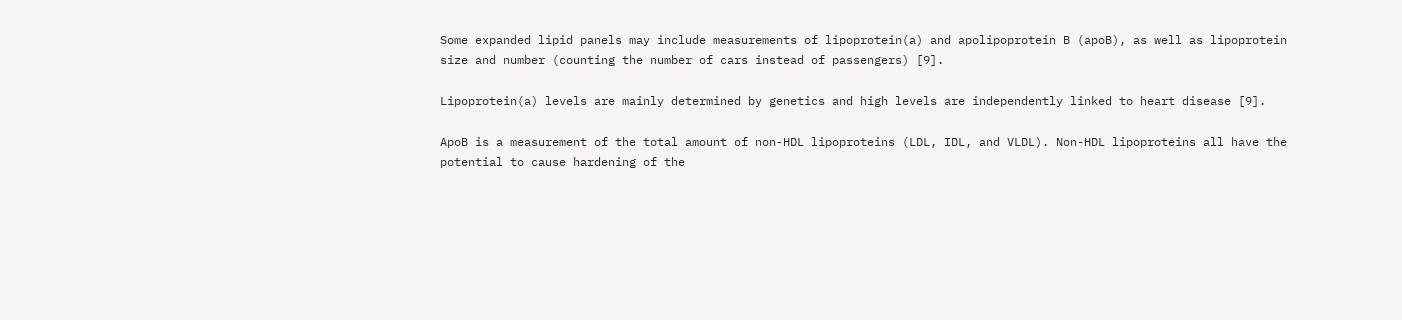Some expanded lipid panels may include measurements of lipoprotein(a) and apolipoprotein B (apoB), as well as lipoprotein size and number (counting the number of cars instead of passengers) [9].

Lipoprotein(a) levels are mainly determined by genetics and high levels are independently linked to heart disease [9].

ApoB is a measurement of the total amount of non-HDL lipoproteins (LDL, IDL, and VLDL). Non-HDL lipoproteins all have the potential to cause hardening of the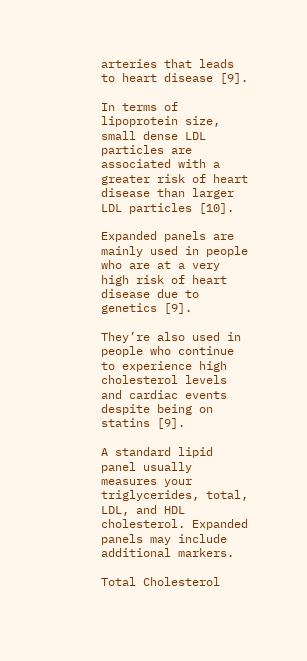arteries that leads to heart disease [9].

In terms of lipoprotein size, small dense LDL particles are associated with a greater risk of heart disease than larger LDL particles [10].

Expanded panels are mainly used in people who are at a very high risk of heart disease due to genetics [9].

They’re also used in people who continue to experience high cholesterol levels and cardiac events despite being on statins [9].

A standard lipid panel usually measures your triglycerides, total, LDL, and HDL cholesterol. Expanded panels may include additional markers.

Total Cholesterol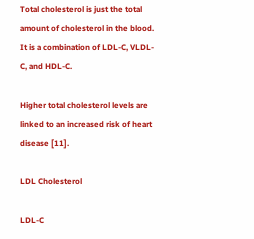Total cholesterol is just the total amount of cholesterol in the blood. It is a combination of LDL-C, VLDL-C, and HDL-C.

Higher total cholesterol levels are linked to an increased risk of heart disease [11].

LDL Cholesterol

LDL-C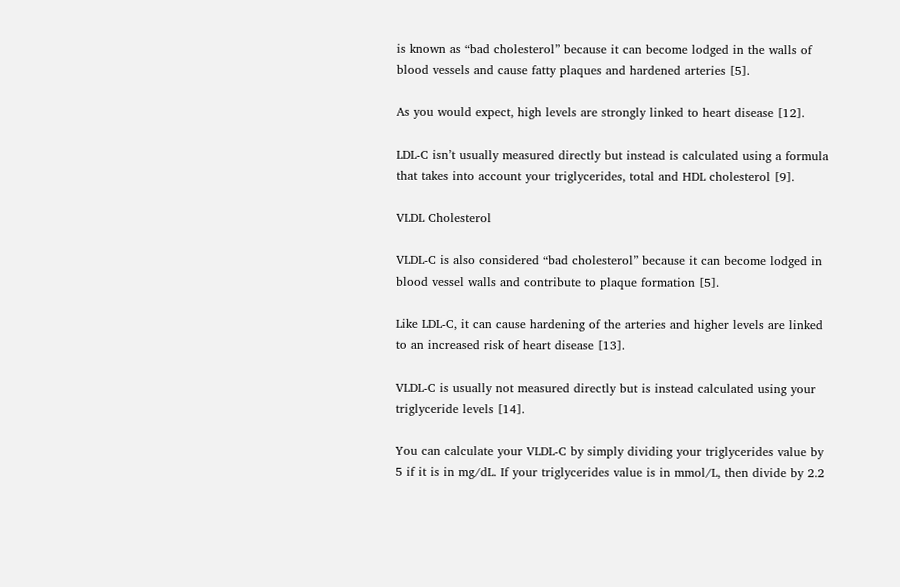is known as “bad cholesterol” because it can become lodged in the walls of blood vessels and cause fatty plaques and hardened arteries [5].

As you would expect, high levels are strongly linked to heart disease [12].

LDL-C isn’t usually measured directly but instead is calculated using a formula that takes into account your triglycerides, total and HDL cholesterol [9].

VLDL Cholesterol

VLDL-C is also considered “bad cholesterol” because it can become lodged in blood vessel walls and contribute to plaque formation [5].

Like LDL-C, it can cause hardening of the arteries and higher levels are linked to an increased risk of heart disease [13].

VLDL-C is usually not measured directly but is instead calculated using your triglyceride levels [14].

You can calculate your VLDL-C by simply dividing your triglycerides value by 5 if it is in mg/dL. If your triglycerides value is in mmol/L, then divide by 2.2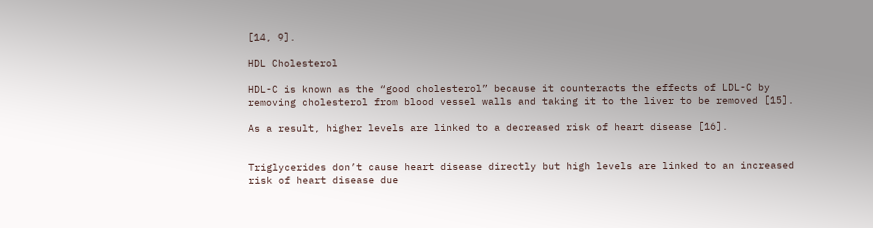[14, 9].

HDL Cholesterol

HDL-C is known as the “good cholesterol” because it counteracts the effects of LDL-C by removing cholesterol from blood vessel walls and taking it to the liver to be removed [15].

As a result, higher levels are linked to a decreased risk of heart disease [16].


Triglycerides don’t cause heart disease directly but high levels are linked to an increased risk of heart disease due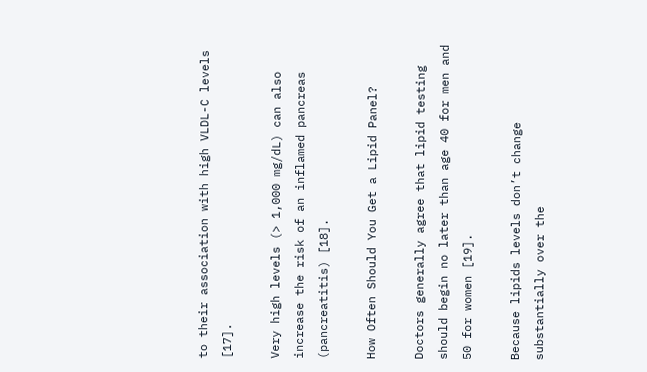to their association with high VLDL-C levels [17].

Very high levels (> 1,000 mg/dL) can also increase the risk of an inflamed pancreas (pancreatitis) [18].

How Often Should You Get a Lipid Panel?

Doctors generally agree that lipid testing should begin no later than age 40 for men and 50 for women [19].

Because lipids levels don’t change substantially over the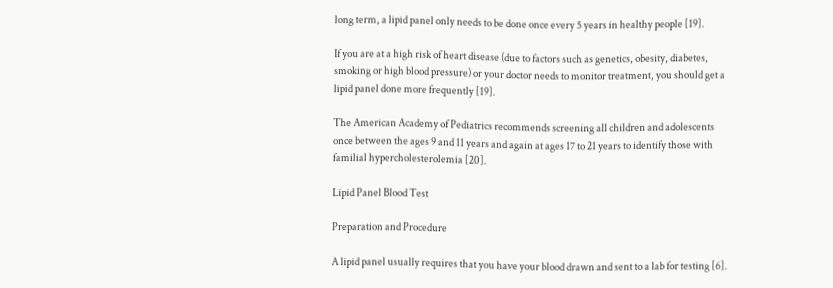long term, a lipid panel only needs to be done once every 5 years in healthy people [19].

If you are at a high risk of heart disease (due to factors such as genetics, obesity, diabetes, smoking or high blood pressure) or your doctor needs to monitor treatment, you should get a lipid panel done more frequently [19].

The American Academy of Pediatrics recommends screening all children and adolescents once between the ages 9 and 11 years and again at ages 17 to 21 years to identify those with familial hypercholesterolemia [20].

Lipid Panel Blood Test

Preparation and Procedure

A lipid panel usually requires that you have your blood drawn and sent to a lab for testing [6].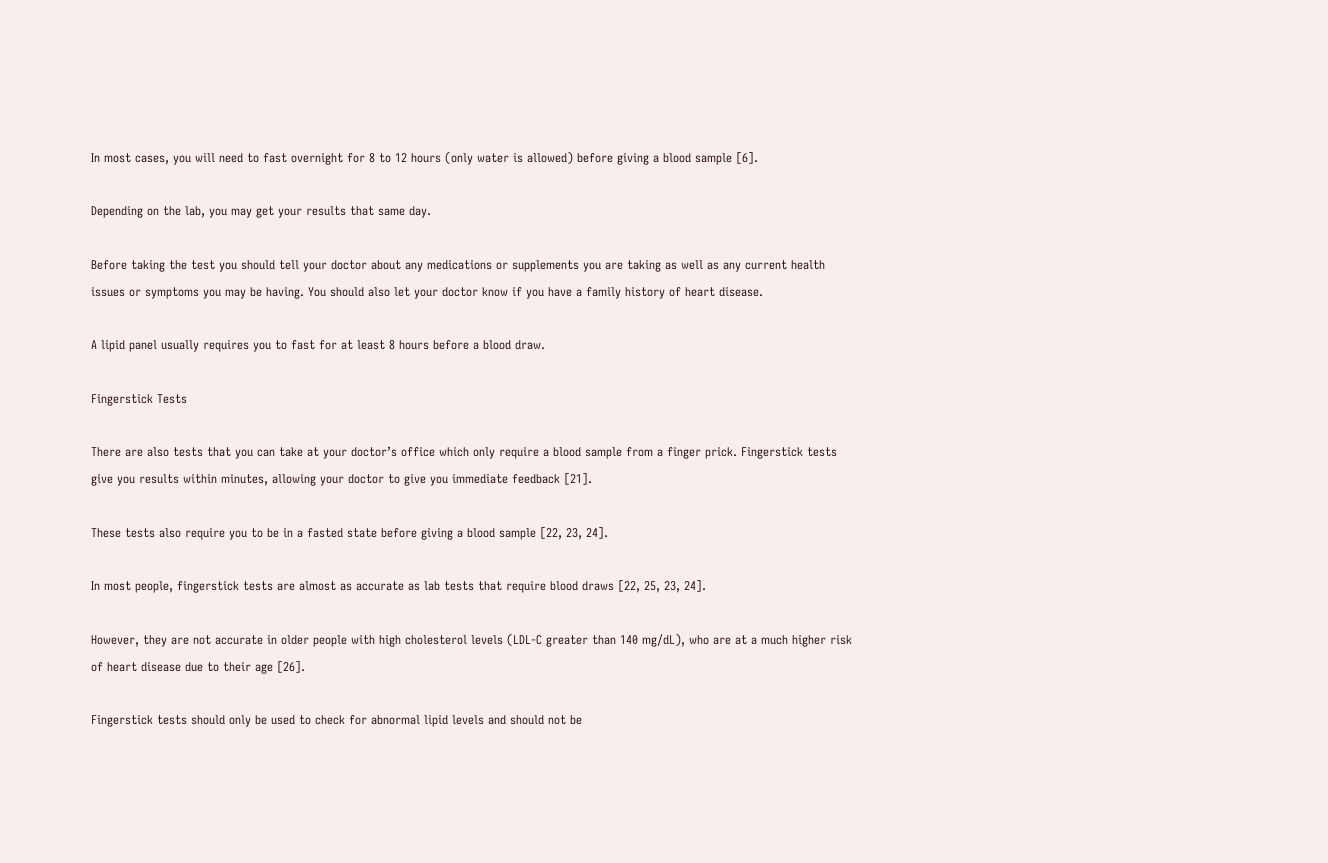In most cases, you will need to fast overnight for 8 to 12 hours (only water is allowed) before giving a blood sample [6].

Depending on the lab, you may get your results that same day.

Before taking the test you should tell your doctor about any medications or supplements you are taking as well as any current health issues or symptoms you may be having. You should also let your doctor know if you have a family history of heart disease.

A lipid panel usually requires you to fast for at least 8 hours before a blood draw.

Fingerstick Tests

There are also tests that you can take at your doctor’s office which only require a blood sample from a finger prick. Fingerstick tests give you results within minutes, allowing your doctor to give you immediate feedback [21].

These tests also require you to be in a fasted state before giving a blood sample [22, 23, 24].

In most people, fingerstick tests are almost as accurate as lab tests that require blood draws [22, 25, 23, 24].

However, they are not accurate in older people with high cholesterol levels (LDL-C greater than 140 mg/dL), who are at a much higher risk of heart disease due to their age [26].

Fingerstick tests should only be used to check for abnormal lipid levels and should not be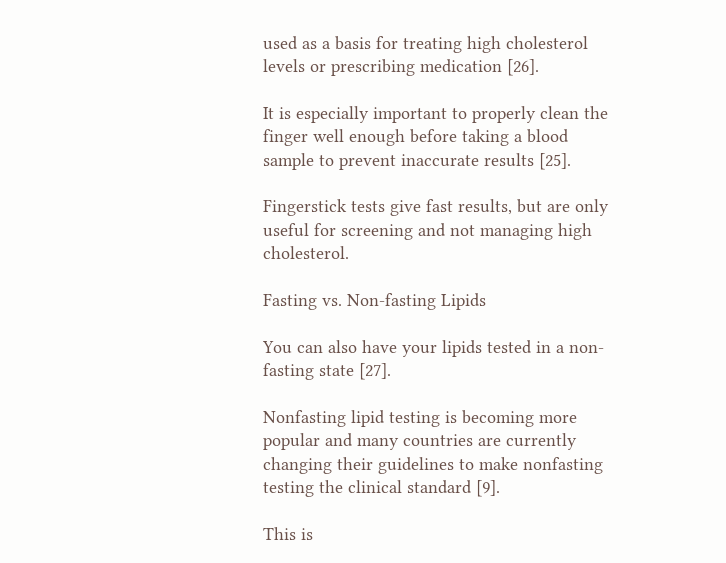used as a basis for treating high cholesterol levels or prescribing medication [26].

It is especially important to properly clean the finger well enough before taking a blood sample to prevent inaccurate results [25].

Fingerstick tests give fast results, but are only useful for screening and not managing high cholesterol.

Fasting vs. Non-fasting Lipids

You can also have your lipids tested in a non-fasting state [27].

Nonfasting lipid testing is becoming more popular and many countries are currently changing their guidelines to make nonfasting testing the clinical standard [9].

This is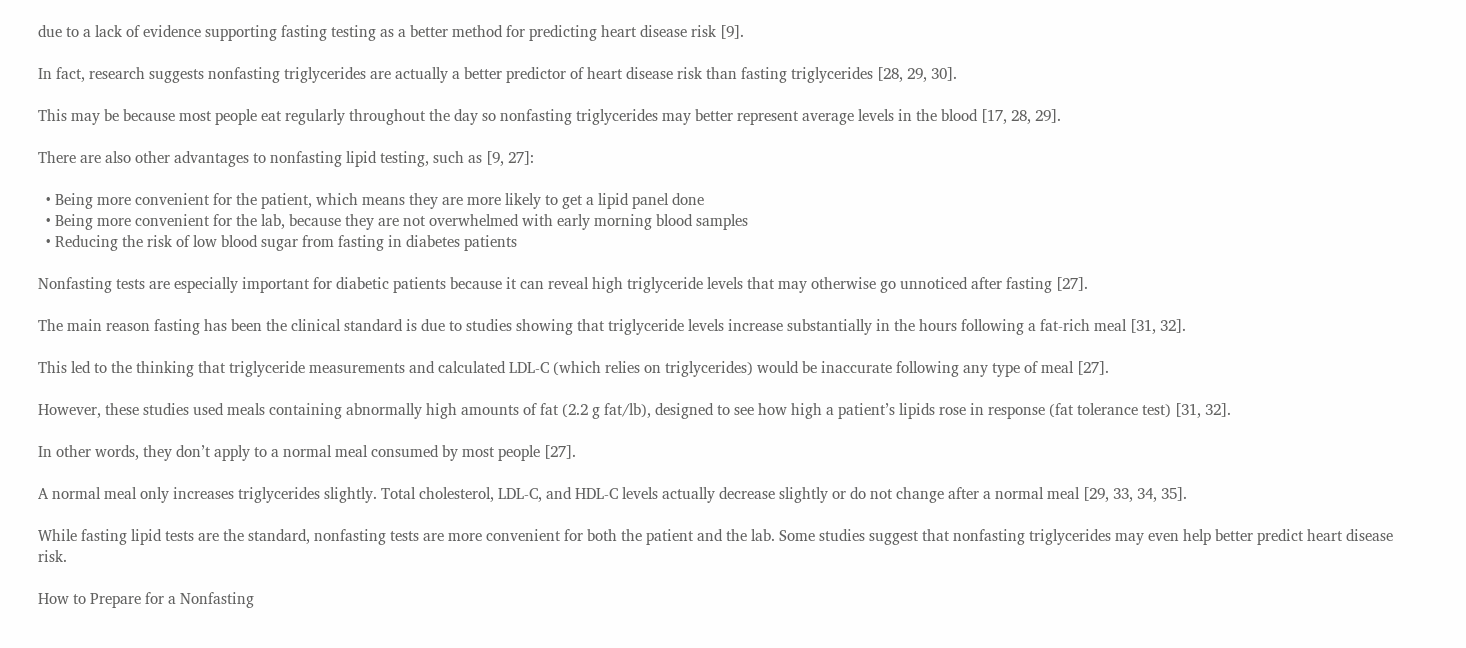due to a lack of evidence supporting fasting testing as a better method for predicting heart disease risk [9].

In fact, research suggests nonfasting triglycerides are actually a better predictor of heart disease risk than fasting triglycerides [28, 29, 30].

This may be because most people eat regularly throughout the day so nonfasting triglycerides may better represent average levels in the blood [17, 28, 29].

There are also other advantages to nonfasting lipid testing, such as [9, 27]:

  • Being more convenient for the patient, which means they are more likely to get a lipid panel done
  • Being more convenient for the lab, because they are not overwhelmed with early morning blood samples
  • Reducing the risk of low blood sugar from fasting in diabetes patients

Nonfasting tests are especially important for diabetic patients because it can reveal high triglyceride levels that may otherwise go unnoticed after fasting [27].

The main reason fasting has been the clinical standard is due to studies showing that triglyceride levels increase substantially in the hours following a fat-rich meal [31, 32].

This led to the thinking that triglyceride measurements and calculated LDL-C (which relies on triglycerides) would be inaccurate following any type of meal [27].

However, these studies used meals containing abnormally high amounts of fat (2.2 g fat/lb), designed to see how high a patient’s lipids rose in response (fat tolerance test) [31, 32].

In other words, they don’t apply to a normal meal consumed by most people [27].

A normal meal only increases triglycerides slightly. Total cholesterol, LDL-C, and HDL-C levels actually decrease slightly or do not change after a normal meal [29, 33, 34, 35].

While fasting lipid tests are the standard, nonfasting tests are more convenient for both the patient and the lab. Some studies suggest that nonfasting triglycerides may even help better predict heart disease risk.

How to Prepare for a Nonfasting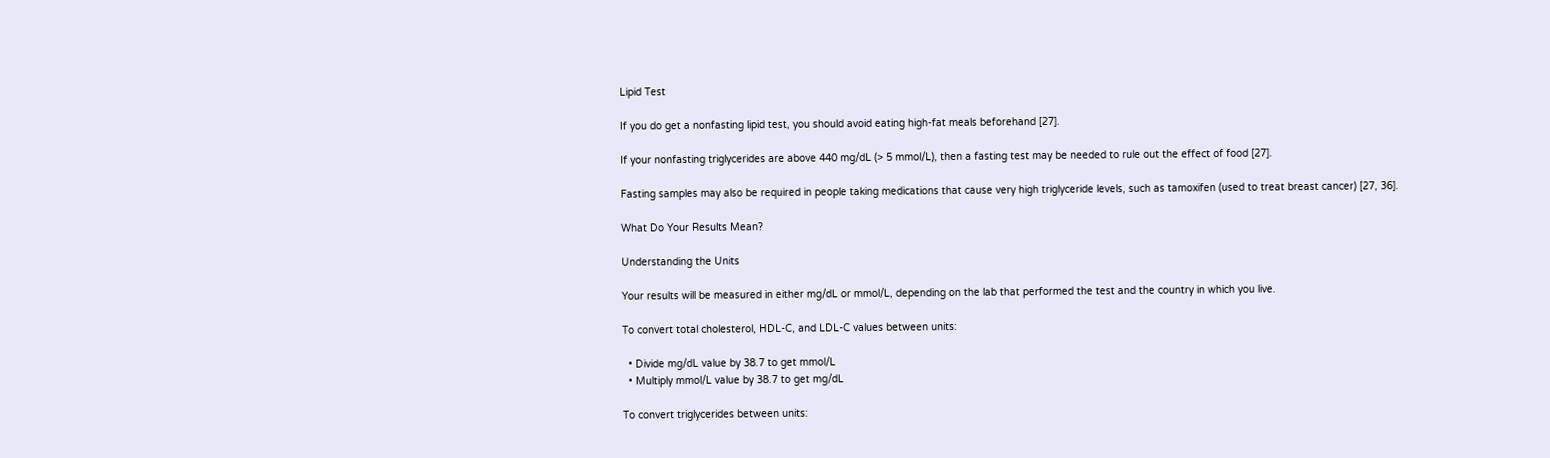Lipid Test

If you do get a nonfasting lipid test, you should avoid eating high-fat meals beforehand [27].

If your nonfasting triglycerides are above 440 mg/dL (> 5 mmol/L), then a fasting test may be needed to rule out the effect of food [27].

Fasting samples may also be required in people taking medications that cause very high triglyceride levels, such as tamoxifen (used to treat breast cancer) [27, 36].

What Do Your Results Mean?

Understanding the Units

Your results will be measured in either mg/dL or mmol/L, depending on the lab that performed the test and the country in which you live.

To convert total cholesterol, HDL-C, and LDL-C values between units:

  • Divide mg/dL value by 38.7 to get mmol/L
  • Multiply mmol/L value by 38.7 to get mg/dL

To convert triglycerides between units: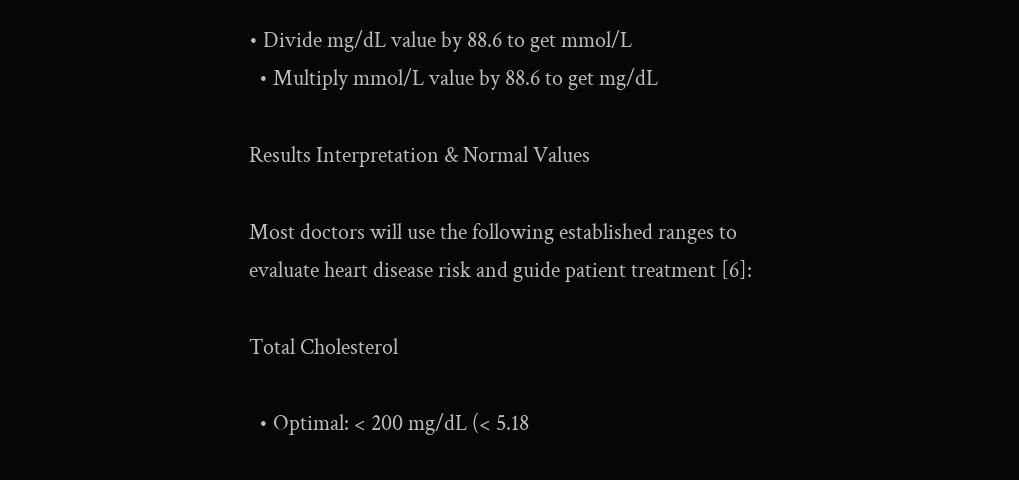• Divide mg/dL value by 88.6 to get mmol/L
  • Multiply mmol/L value by 88.6 to get mg/dL

Results Interpretation & Normal Values

Most doctors will use the following established ranges to evaluate heart disease risk and guide patient treatment [6]:

Total Cholesterol

  • Optimal: < 200 mg/dL (< 5.18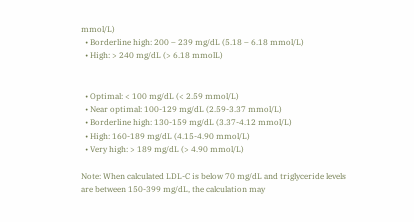mmol/L)
  • Borderline high: 200 – 239 mg/dL (5.18 – 6.18 mmol/L)
  • High: > 240 mg/dL (> 6.18 mmolL)


  • Optimal: < 100 mg/dL (< 2.59 mmol/L)
  • Near optimal: 100-129 mg/dL (2.59-3.37 mmol/L)
  • Borderline high: 130-159 mg/dL (3.37-4.12 mmol/L)
  • High: 160-189 mg/dL (4.15-4.90 mmol/L)
  • Very high: > 189 mg/dL (> 4.90 mmol/L)

Note: When calculated LDL-C is below 70 mg/dL and triglyceride levels are between 150-399 mg/dL, the calculation may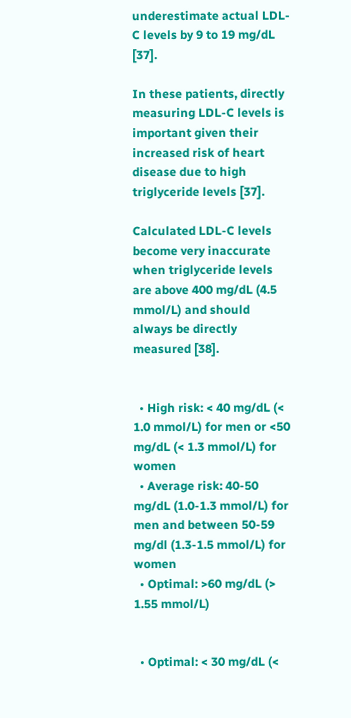underestimate actual LDL-C levels by 9 to 19 mg/dL [37].

In these patients, directly measuring LDL-C levels is important given their increased risk of heart disease due to high triglyceride levels [37].

Calculated LDL-C levels become very inaccurate when triglyceride levels are above 400 mg/dL (4.5 mmol/L) and should always be directly measured [38].


  • High risk: < 40 mg/dL (< 1.0 mmol/L) for men or <50 mg/dL (< 1.3 mmol/L) for women
  • Average risk: 40-50 mg/dL (1.0-1.3 mmol/L) for men and between 50-59 mg/dl (1.3-1.5 mmol/L) for women
  • Optimal: >60 mg/dL (> 1.55 mmol/L)


  • Optimal: < 30 mg/dL (<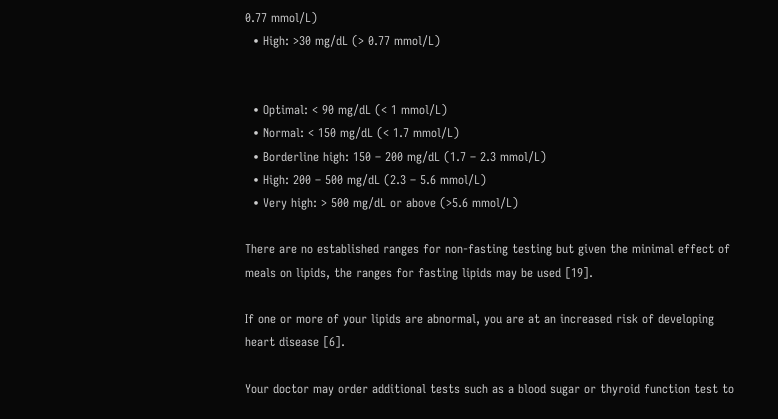0.77 mmol/L)
  • High: >30 mg/dL (> 0.77 mmol/L)


  • Optimal: < 90 mg/dL (< 1 mmol/L)
  • Normal: < 150 mg/dL (< 1.7 mmol/L)
  • Borderline high: 150 – 200 mg/dL (1.7 – 2.3 mmol/L)
  • High: 200 – 500 mg/dL (2.3 – 5.6 mmol/L)
  • Very high: > 500 mg/dL or above (>5.6 mmol/L)

There are no established ranges for non-fasting testing but given the minimal effect of meals on lipids, the ranges for fasting lipids may be used [19].

If one or more of your lipids are abnormal, you are at an increased risk of developing heart disease [6].

Your doctor may order additional tests such as a blood sugar or thyroid function test to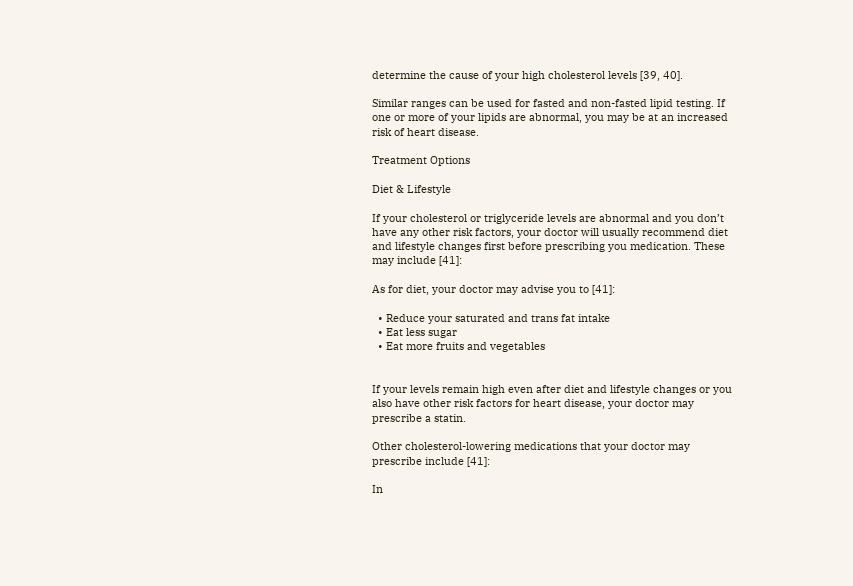determine the cause of your high cholesterol levels [39, 40].

Similar ranges can be used for fasted and non-fasted lipid testing. If one or more of your lipids are abnormal, you may be at an increased risk of heart disease.

Treatment Options

Diet & Lifestyle

If your cholesterol or triglyceride levels are abnormal and you don’t have any other risk factors, your doctor will usually recommend diet and lifestyle changes first before prescribing you medication. These may include [41]:

As for diet, your doctor may advise you to [41]:

  • Reduce your saturated and trans fat intake
  • Eat less sugar
  • Eat more fruits and vegetables


If your levels remain high even after diet and lifestyle changes or you also have other risk factors for heart disease, your doctor may prescribe a statin.

Other cholesterol-lowering medications that your doctor may prescribe include [41]:

In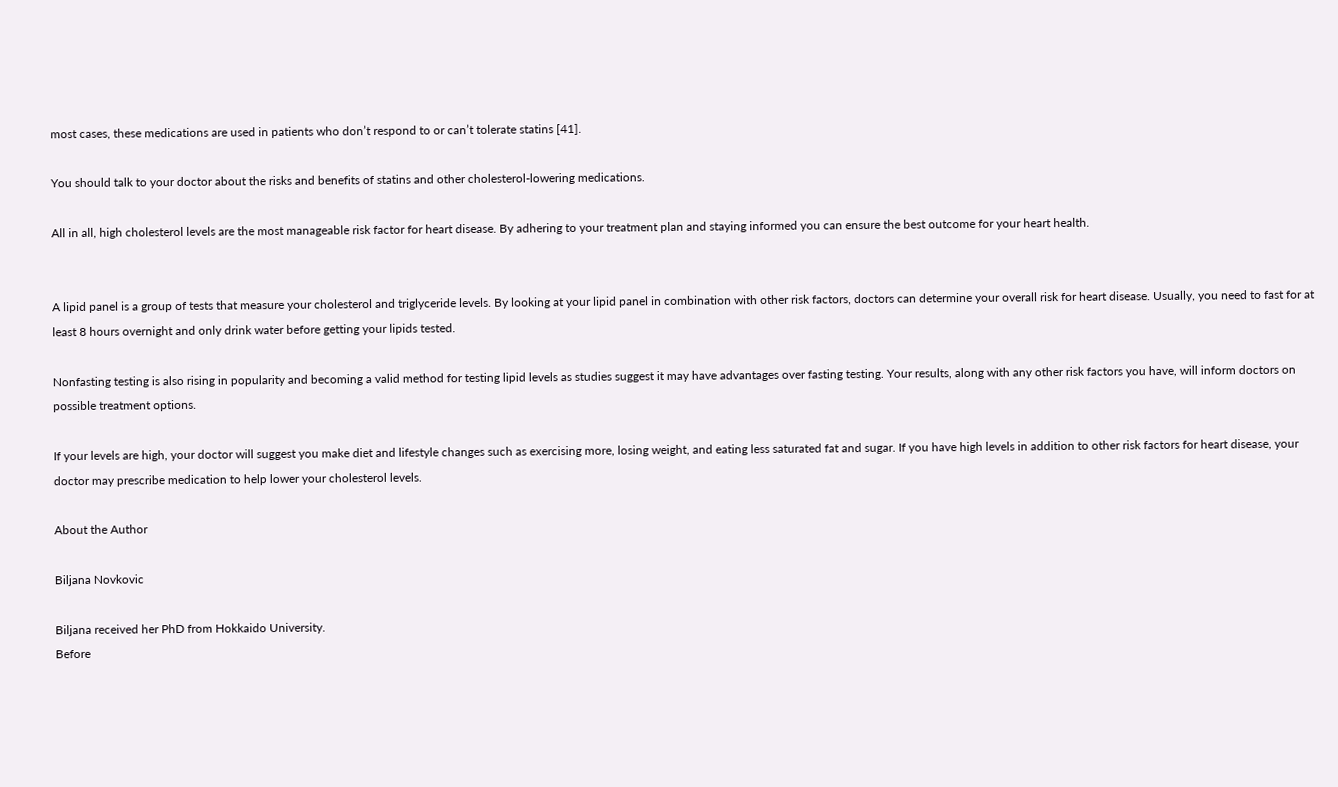most cases, these medications are used in patients who don’t respond to or can’t tolerate statins [41].

You should talk to your doctor about the risks and benefits of statins and other cholesterol-lowering medications.

All in all, high cholesterol levels are the most manageable risk factor for heart disease. By adhering to your treatment plan and staying informed you can ensure the best outcome for your heart health.


A lipid panel is a group of tests that measure your cholesterol and triglyceride levels. By looking at your lipid panel in combination with other risk factors, doctors can determine your overall risk for heart disease. Usually, you need to fast for at least 8 hours overnight and only drink water before getting your lipids tested.

Nonfasting testing is also rising in popularity and becoming a valid method for testing lipid levels as studies suggest it may have advantages over fasting testing. Your results, along with any other risk factors you have, will inform doctors on possible treatment options.

If your levels are high, your doctor will suggest you make diet and lifestyle changes such as exercising more, losing weight, and eating less saturated fat and sugar. If you have high levels in addition to other risk factors for heart disease, your doctor may prescribe medication to help lower your cholesterol levels.

About the Author

Biljana Novkovic

Biljana received her PhD from Hokkaido University.
Before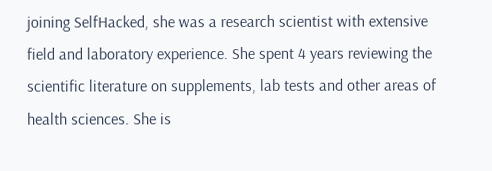joining SelfHacked, she was a research scientist with extensive field and laboratory experience. She spent 4 years reviewing the scientific literature on supplements, lab tests and other areas of health sciences. She is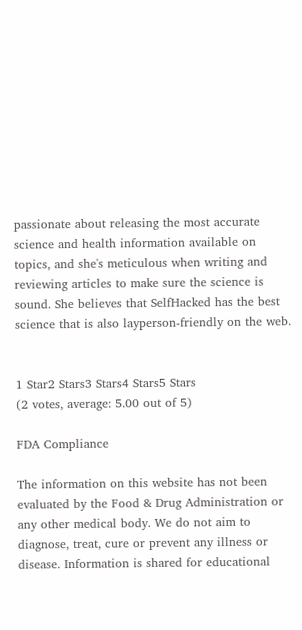passionate about releasing the most accurate science and health information available on topics, and she's meticulous when writing and reviewing articles to make sure the science is sound. She believes that SelfHacked has the best science that is also layperson-friendly on the web.


1 Star2 Stars3 Stars4 Stars5 Stars
(2 votes, average: 5.00 out of 5)

FDA Compliance

The information on this website has not been evaluated by the Food & Drug Administration or any other medical body. We do not aim to diagnose, treat, cure or prevent any illness or disease. Information is shared for educational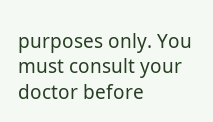purposes only. You must consult your doctor before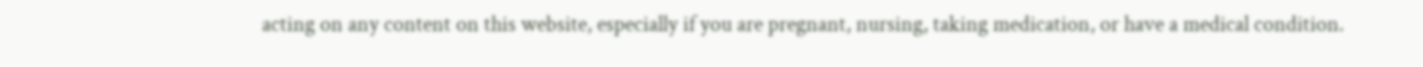acting on any content on this website, especially if you are pregnant, nursing, taking medication, or have a medical condition.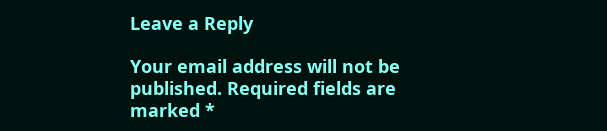Leave a Reply

Your email address will not be published. Required fields are marked *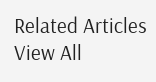Related Articles View All